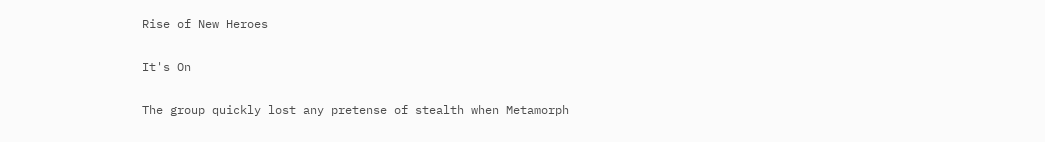Rise of New Heroes

It's On

The group quickly lost any pretense of stealth when Metamorph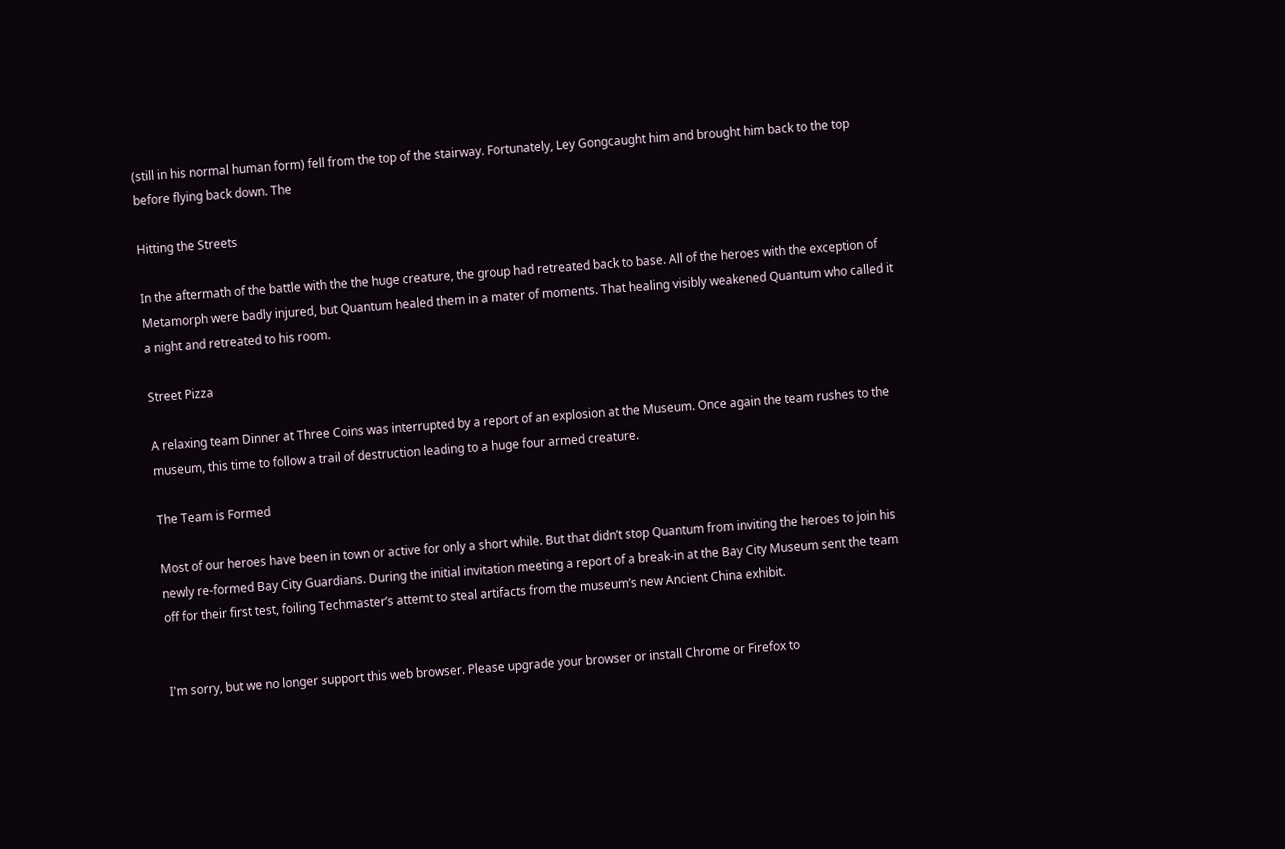(still in his normal human form) fell from the top of the stairway. Fortunately, Ley Gongcaught him and brought him back to the top before flying back down. The

Hitting the Streets

In the aftermath of the battle with the the huge creature, the group had retreated back to base. All of the heroes with the exception of Metamorph were badly injured, but Quantum healed them in a mater of moments. That healing visibly weakened Quantum who called it a night and retreated to his room.

Street Pizza

A relaxing team Dinner at Three Coins was interrupted by a report of an explosion at the Museum. Once again the team rushes to the museum, this time to follow a trail of destruction leading to a huge four armed creature.

The Team is Formed

Most of our heroes have been in town or active for only a short while. But that didn’t stop Quantum from inviting the heroes to join his newly re-formed Bay City Guardians. During the initial invitation meeting a report of a break-in at the Bay City Museum sent the team off for their first test, foiling Techmaster’s attemt to steal artifacts from the museum’s new Ancient China exhibit.


I'm sorry, but we no longer support this web browser. Please upgrade your browser or install Chrome or Firefox to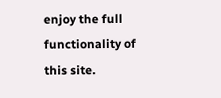enjoy the full functionality of this site.